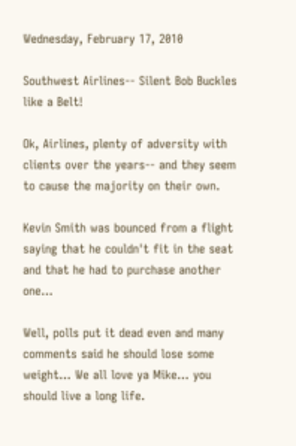Wednesday, February 17, 2010

Southwest Airlines-- Silent Bob Buckles like a Belt!

Ok, Airlines, plenty of adversity with clients over the years-- and they seem to cause the majority on their own.

Kevin Smith was bounced from a flight saying that he couldn't fit in the seat and that he had to purchase another one...

Well, polls put it dead even and many comments said he should lose some weight... We all love ya Mike... you should live a long life.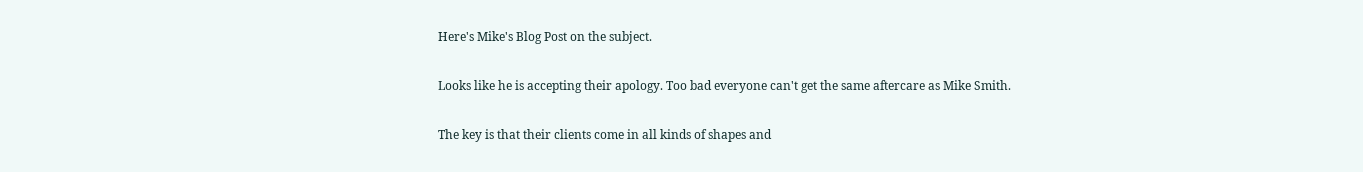Here's Mike's Blog Post on the subject.

Looks like he is accepting their apology. Too bad everyone can't get the same aftercare as Mike Smith.

The key is that their clients come in all kinds of shapes and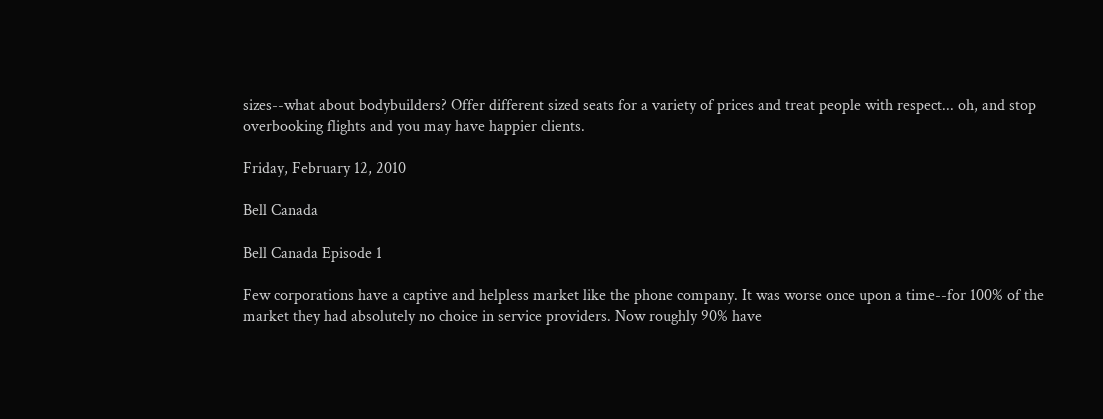sizes--what about bodybuilders? Offer different sized seats for a variety of prices and treat people with respect... oh, and stop overbooking flights and you may have happier clients.

Friday, February 12, 2010

Bell Canada

Bell Canada Episode 1

Few corporations have a captive and helpless market like the phone company. It was worse once upon a time--for 100% of the market they had absolutely no choice in service providers. Now roughly 90% have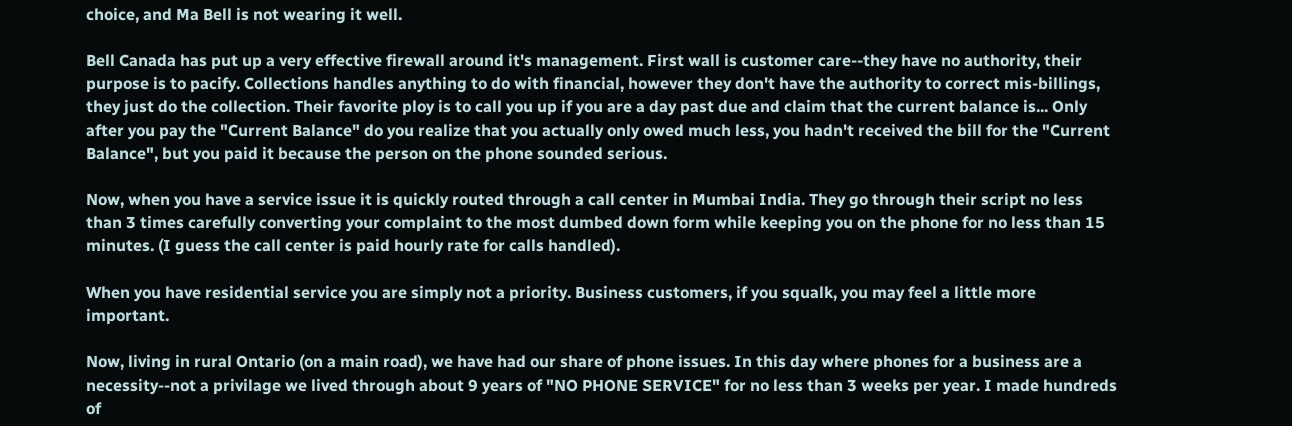choice, and Ma Bell is not wearing it well.

Bell Canada has put up a very effective firewall around it's management. First wall is customer care--they have no authority, their purpose is to pacify. Collections handles anything to do with financial, however they don't have the authority to correct mis-billings, they just do the collection. Their favorite ploy is to call you up if you are a day past due and claim that the current balance is... Only after you pay the "Current Balance" do you realize that you actually only owed much less, you hadn't received the bill for the "Current Balance", but you paid it because the person on the phone sounded serious.

Now, when you have a service issue it is quickly routed through a call center in Mumbai India. They go through their script no less than 3 times carefully converting your complaint to the most dumbed down form while keeping you on the phone for no less than 15 minutes. (I guess the call center is paid hourly rate for calls handled).

When you have residential service you are simply not a priority. Business customers, if you squalk, you may feel a little more important.

Now, living in rural Ontario (on a main road), we have had our share of phone issues. In this day where phones for a business are a necessity--not a privilage we lived through about 9 years of "NO PHONE SERVICE" for no less than 3 weeks per year. I made hundreds of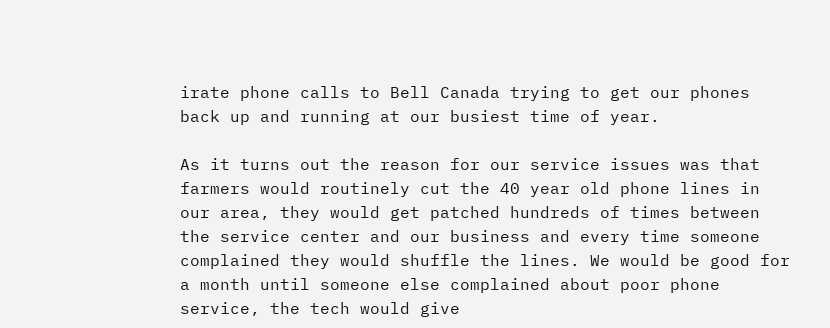irate phone calls to Bell Canada trying to get our phones back up and running at our busiest time of year.

As it turns out the reason for our service issues was that farmers would routinely cut the 40 year old phone lines in our area, they would get patched hundreds of times between the service center and our business and every time someone complained they would shuffle the lines. We would be good for a month until someone else complained about poor phone service, the tech would give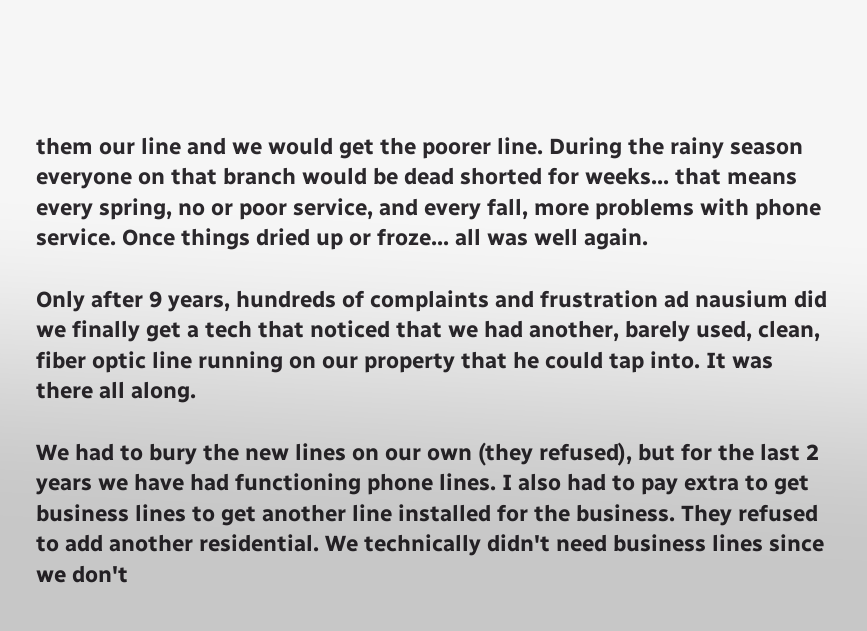them our line and we would get the poorer line. During the rainy season everyone on that branch would be dead shorted for weeks... that means every spring, no or poor service, and every fall, more problems with phone service. Once things dried up or froze... all was well again.

Only after 9 years, hundreds of complaints and frustration ad nausium did we finally get a tech that noticed that we had another, barely used, clean, fiber optic line running on our property that he could tap into. It was there all along.

We had to bury the new lines on our own (they refused), but for the last 2 years we have had functioning phone lines. I also had to pay extra to get business lines to get another line installed for the business. They refused to add another residential. We technically didn't need business lines since we don't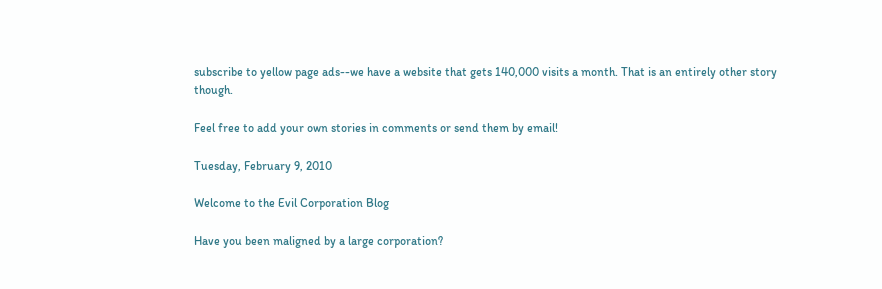subscribe to yellow page ads--we have a website that gets 140,000 visits a month. That is an entirely other story though.

Feel free to add your own stories in comments or send them by email!

Tuesday, February 9, 2010

Welcome to the Evil Corporation Blog

Have you been maligned by a large corporation?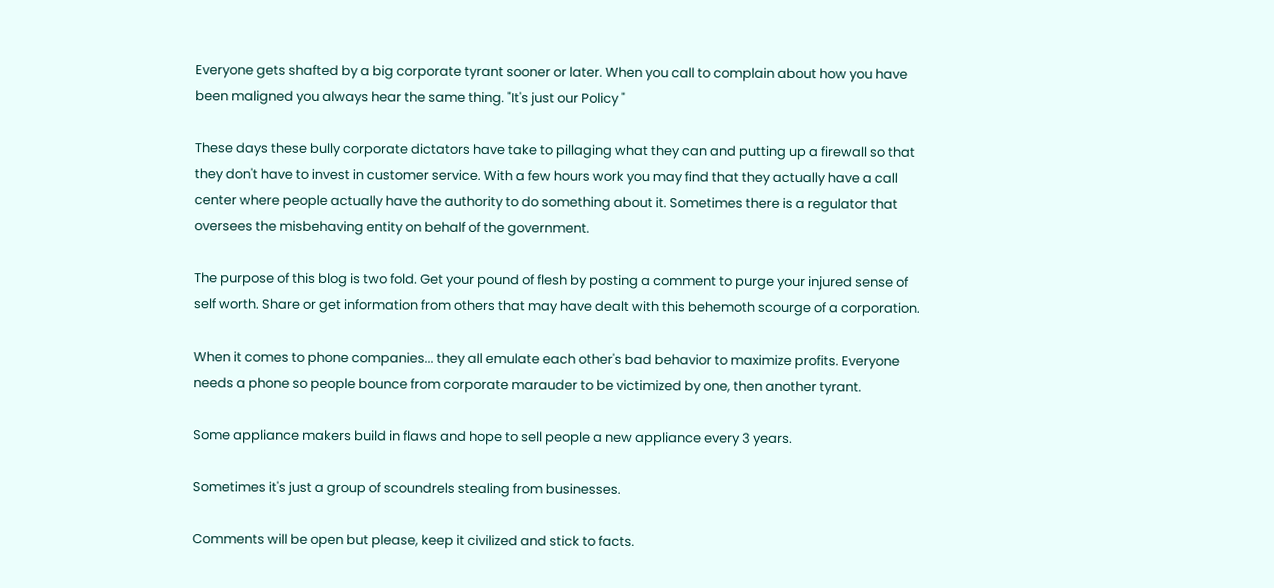Everyone gets shafted by a big corporate tyrant sooner or later. When you call to complain about how you have been maligned you always hear the same thing. "It's just our Policy "

These days these bully corporate dictators have take to pillaging what they can and putting up a firewall so that they don't have to invest in customer service. With a few hours work you may find that they actually have a call center where people actually have the authority to do something about it. Sometimes there is a regulator that oversees the misbehaving entity on behalf of the government.

The purpose of this blog is two fold. Get your pound of flesh by posting a comment to purge your injured sense of self worth. Share or get information from others that may have dealt with this behemoth scourge of a corporation.

When it comes to phone companies... they all emulate each other's bad behavior to maximize profits. Everyone needs a phone so people bounce from corporate marauder to be victimized by one, then another tyrant.

Some appliance makers build in flaws and hope to sell people a new appliance every 3 years.

Sometimes it's just a group of scoundrels stealing from businesses.

Comments will be open but please, keep it civilized and stick to facts.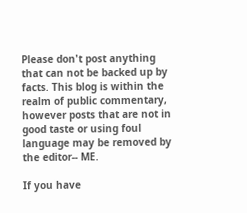Please don't post anything that can not be backed up by facts. This blog is within the realm of public commentary, however posts that are not in good taste or using foul language may be removed by the editor-- ME.

If you have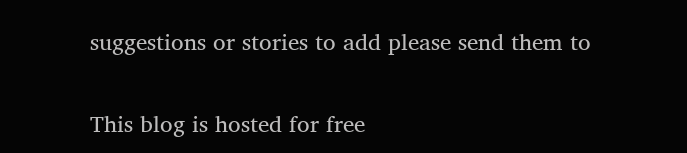suggestions or stories to add please send them to

This blog is hosted for free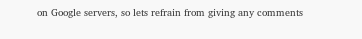on Google servers, so lets refrain from giving any comments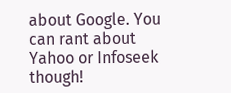about Google. You can rant about Yahoo or Infoseek though!